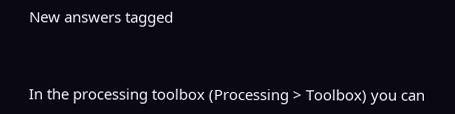New answers tagged


In the processing toolbox (Processing > Toolbox) you can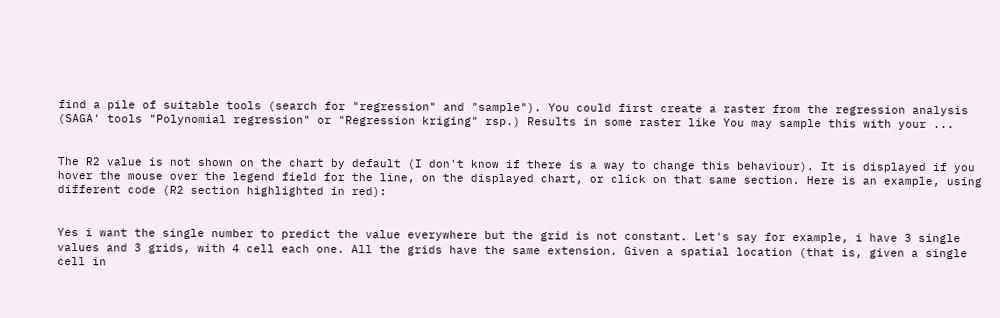find a pile of suitable tools (search for "regression" and "sample"). You could first create a raster from the regression analysis (SAGA' tools "Polynomial regression" or "Regression kriging" rsp.) Results in some raster like You may sample this with your ...


The R2 value is not shown on the chart by default (I don't know if there is a way to change this behaviour). It is displayed if you hover the mouse over the legend field for the line, on the displayed chart, or click on that same section. Here is an example, using different code (R2 section highlighted in red):


Yes i want the single number to predict the value everywhere but the grid is not constant. Let's say for example, i have 3 single values and 3 grids, with 4 cell each one. All the grids have the same extension. Given a spatial location (that is, given a single cell in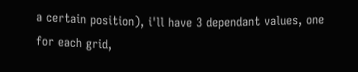a certain position), i'll have 3 dependant values, one for each grid,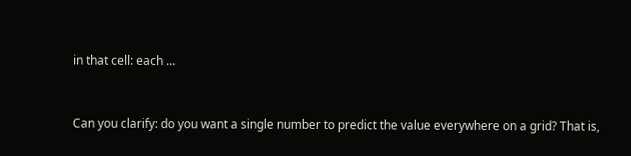in that cell: each ...


Can you clarify: do you want a single number to predict the value everywhere on a grid? That is,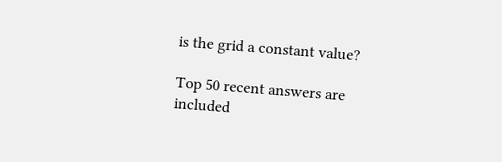is the grid a constant value?

Top 50 recent answers are included